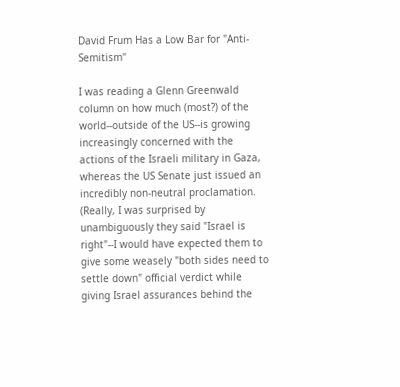David Frum Has a Low Bar for "Anti-Semitism"

I was reading a Glenn Greenwald column on how much (most?) of the world--outside of the US--is growing increasingly concerned with the actions of the Israeli military in Gaza, whereas the US Senate just issued an incredibly non-neutral proclamation. (Really, I was surprised by unambiguously they said "Israel is right"--I would have expected them to give some weasely "both sides need to settle down" official verdict while giving Israel assurances behind the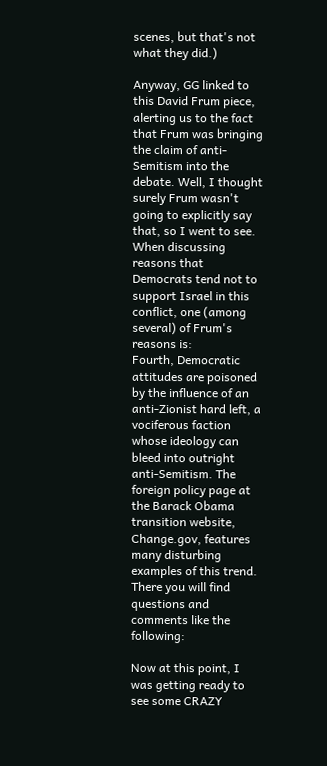scenes, but that's not what they did.)

Anyway, GG linked to this David Frum piece, alerting us to the fact that Frum was bringing the claim of anti-Semitism into the debate. Well, I thought surely Frum wasn't going to explicitly say that, so I went to see. When discussing reasons that Democrats tend not to support Israel in this conflict, one (among several) of Frum's reasons is:
Fourth, Democratic attitudes are poisoned by the influence of an anti-Zionist hard left, a vociferous faction whose ideology can bleed into outright anti-Semitism. The foreign policy page at the Barack Obama transition website, Change.gov, features many disturbing examples of this trend. There you will find questions and comments like the following:

Now at this point, I was getting ready to see some CRAZY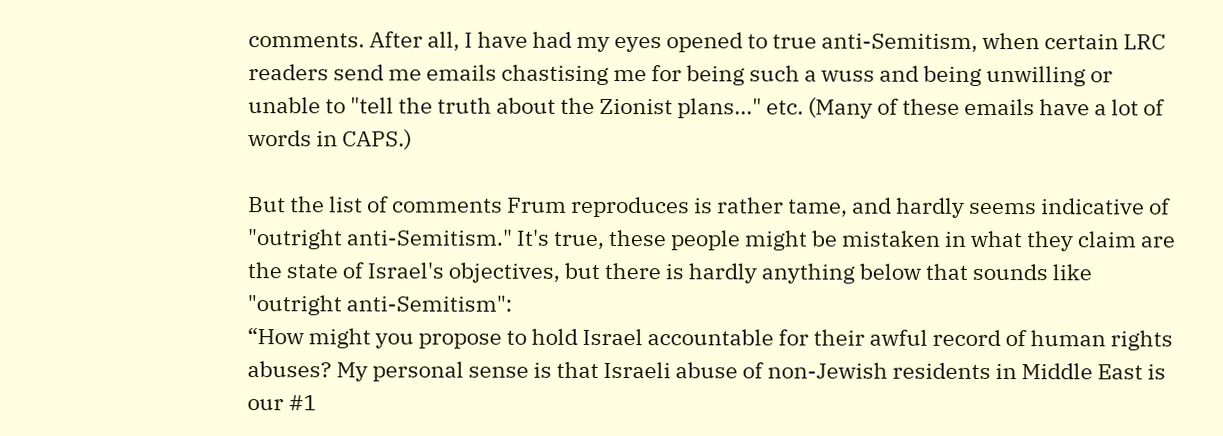comments. After all, I have had my eyes opened to true anti-Semitism, when certain LRC readers send me emails chastising me for being such a wuss and being unwilling or unable to "tell the truth about the Zionist plans..." etc. (Many of these emails have a lot of words in CAPS.)

But the list of comments Frum reproduces is rather tame, and hardly seems indicative of "outright anti-Semitism." It's true, these people might be mistaken in what they claim are the state of Israel's objectives, but there is hardly anything below that sounds like "outright anti-Semitism":
“How might you propose to hold Israel accountable for their awful record of human rights abuses? My personal sense is that Israeli abuse of non-Jewish residents in Middle East is our #1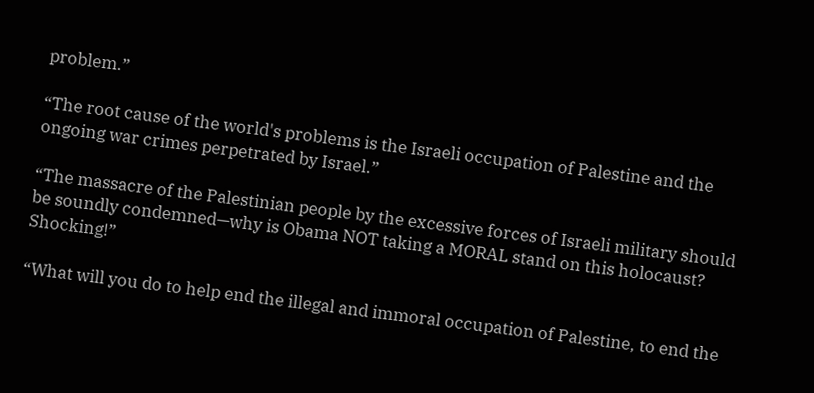problem.”

“The root cause of the world's problems is the Israeli occupation of Palestine and the ongoing war crimes perpetrated by Israel.”

“The massacre of the Palestinian people by the excessive forces of Israeli military should be soundly condemned—why is Obama NOT taking a MORAL stand on this holocaust? Shocking!”

“What will you do to help end the illegal and immoral occupation of Palestine, to end the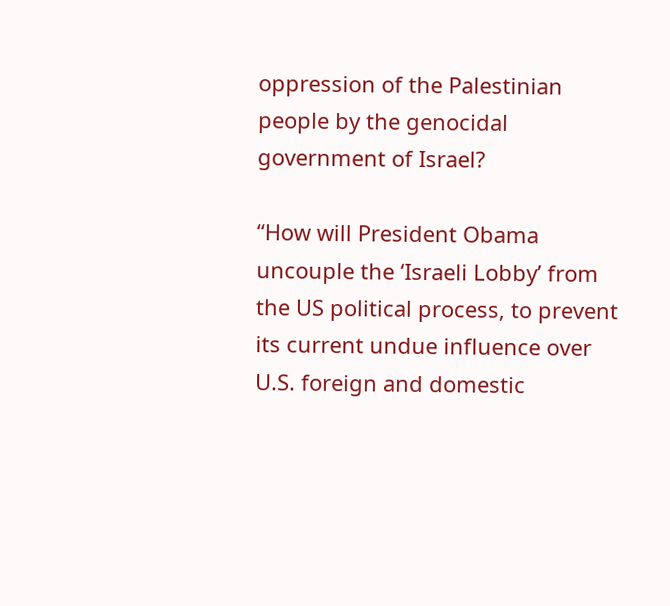oppression of the Palestinian people by the genocidal government of Israel?

“How will President Obama uncouple the ‘Israeli Lobby’ from the US political process, to prevent its current undue influence over U.S. foreign and domestic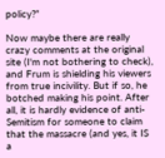policy?”

Now maybe there are really crazy comments at the original site (I'm not bothering to check), and Frum is shielding his viewers from true incivility. But if so, he botched making his point. After all, it is hardly evidence of anti-Semitism for someone to claim that the massacre (and yes, it IS a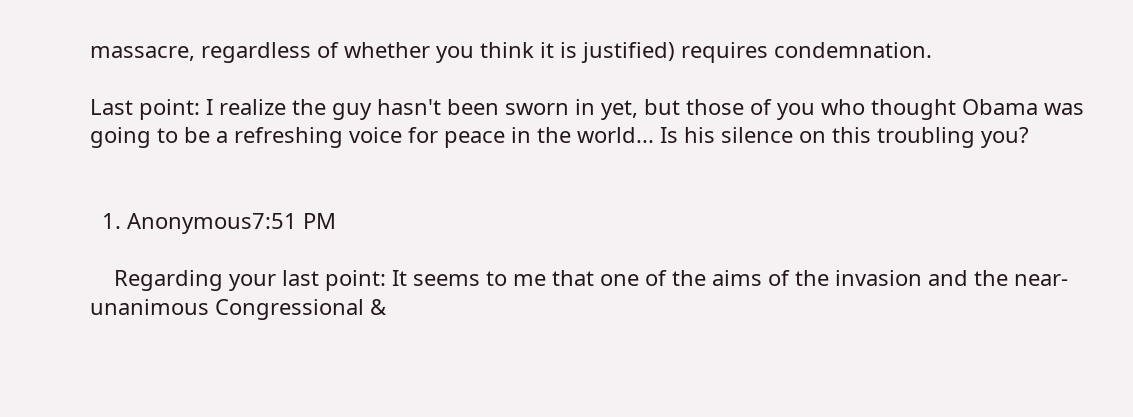massacre, regardless of whether you think it is justified) requires condemnation.

Last point: I realize the guy hasn't been sworn in yet, but those of you who thought Obama was going to be a refreshing voice for peace in the world... Is his silence on this troubling you?


  1. Anonymous7:51 PM

    Regarding your last point: It seems to me that one of the aims of the invasion and the near-unanimous Congressional &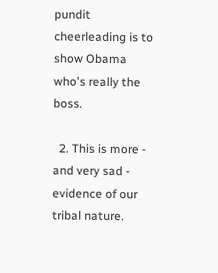pundit cheerleading is to show Obama who's really the boss.

  2. This is more - and very sad - evidence of our tribal nature.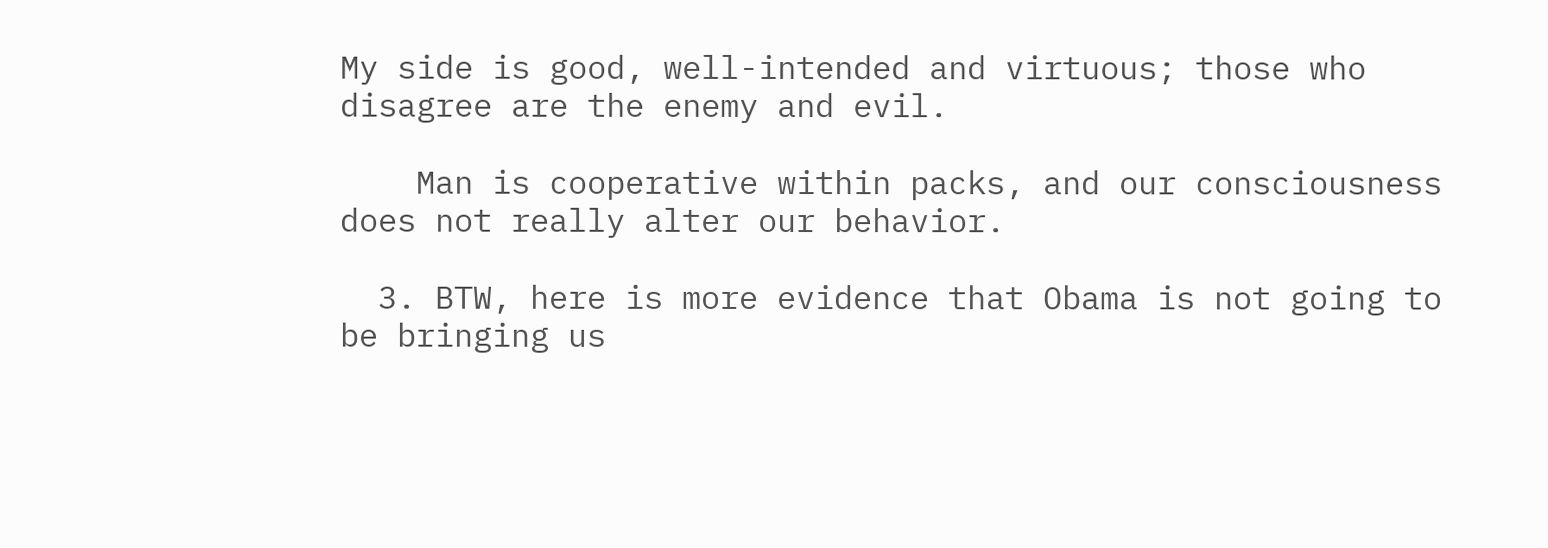My side is good, well-intended and virtuous; those who disagree are the enemy and evil.

    Man is cooperative within packs, and our consciousness does not really alter our behavior.

  3. BTW, here is more evidence that Obama is not going to be bringing us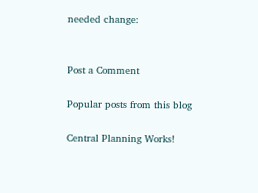needed change:


Post a Comment

Popular posts from this blog

Central Planning Works!